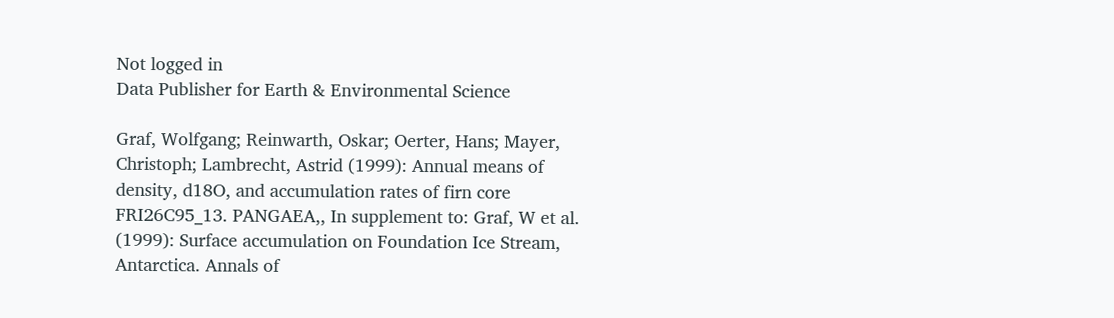Not logged in
Data Publisher for Earth & Environmental Science

Graf, Wolfgang; Reinwarth, Oskar; Oerter, Hans; Mayer, Christoph; Lambrecht, Astrid (1999): Annual means of density, d18O, and accumulation rates of firn core FRI26C95_13. PANGAEA,, In supplement to: Graf, W et al. (1999): Surface accumulation on Foundation Ice Stream, Antarctica. Annals of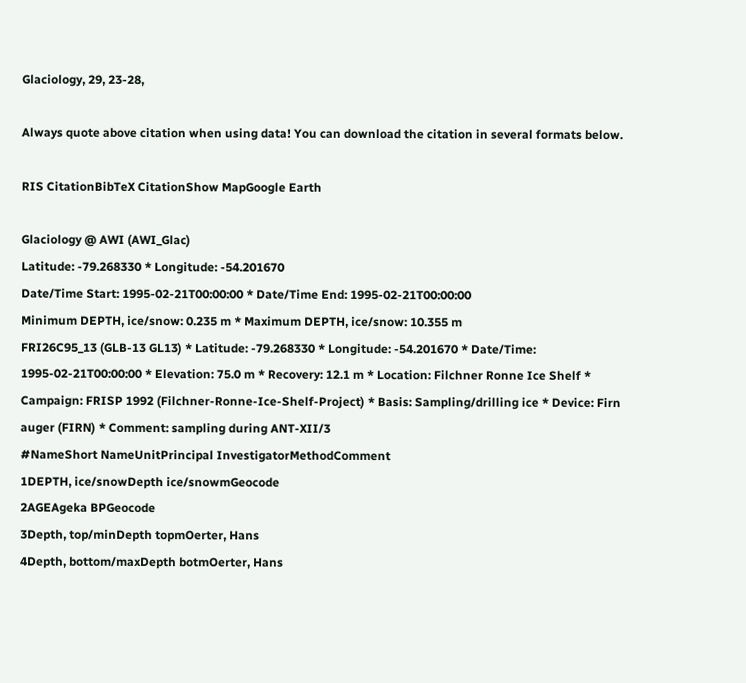Glaciology, 29, 23-28,

Always quote above citation when using data! You can download the citation in several formats below.

RIS CitationBibTeX CitationShow MapGoogle Earth

Glaciology @ AWI (AWI_Glac)
Latitude: -79.268330 * Longitude: -54.201670
Date/Time Start: 1995-02-21T00:00:00 * Date/Time End: 1995-02-21T00:00:00
Minimum DEPTH, ice/snow: 0.235 m * Maximum DEPTH, ice/snow: 10.355 m
FRI26C95_13 (GLB-13 GL13) * Latitude: -79.268330 * Longitude: -54.201670 * Date/Time: 1995-02-21T00:00:00 * Elevation: 75.0 m * Recovery: 12.1 m * Location: Filchner Ronne Ice Shelf * Campaign: FRISP 1992 (Filchner-Ronne-Ice-Shelf-Project) * Basis: Sampling/drilling ice * Device: Firn auger (FIRN) * Comment: sampling during ANT-XII/3
#NameShort NameUnitPrincipal InvestigatorMethodComment
1DEPTH, ice/snowDepth ice/snowmGeocode
2AGEAgeka BPGeocode
3Depth, top/minDepth topmOerter, Hans
4Depth, bottom/maxDepth botmOerter, Hans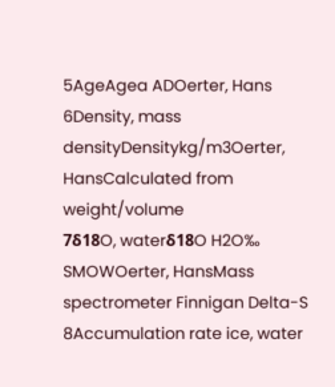5AgeAgea ADOerter, Hans
6Density, mass densityDensitykg/m3Oerter, HansCalculated from weight/volume
7δ18O, waterδ18O H2O‰ SMOWOerter, HansMass spectrometer Finnigan Delta-S
8Accumulation rate ice, water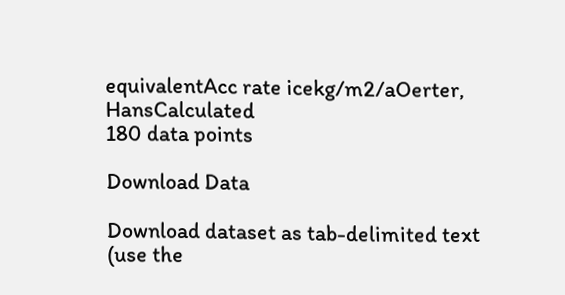equivalentAcc rate icekg/m2/aOerter, HansCalculated
180 data points

Download Data

Download dataset as tab-delimited text (use the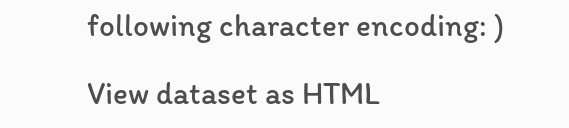following character encoding: )

View dataset as HTML